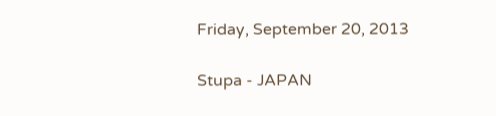Friday, September 20, 2013

Stupa - JAPAN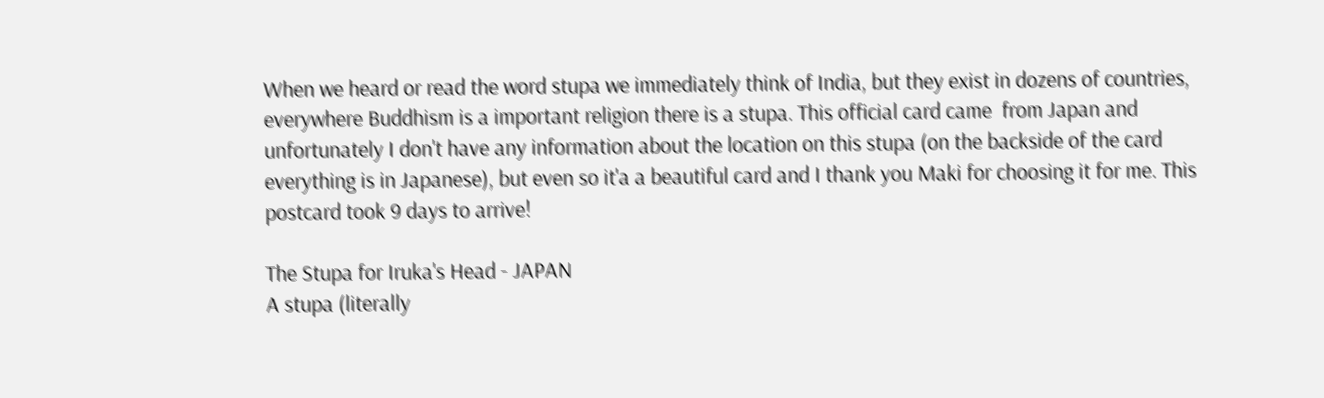When we heard or read the word stupa we immediately think of India, but they exist in dozens of countries, everywhere Buddhism is a important religion there is a stupa. This official card came  from Japan and unfortunately I don't have any information about the location on this stupa (on the backside of the card everything is in Japanese), but even so it'a a beautiful card and I thank you Maki for choosing it for me. This postcard took 9 days to arrive!

The Stupa for Iruka's Head - JAPAN
A stupa (literally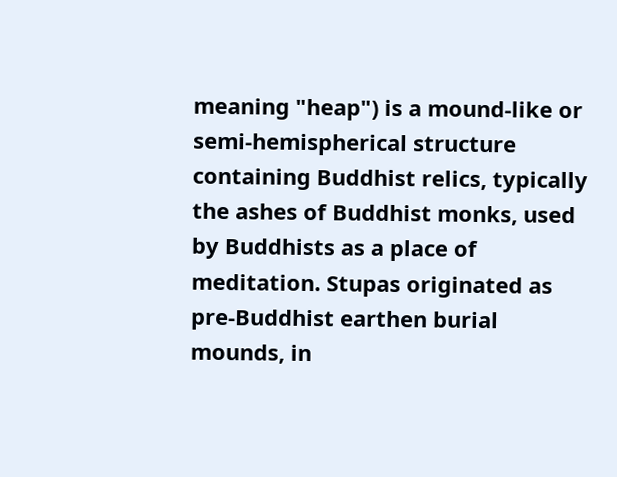meaning "heap") is a mound-like or semi-hemispherical structure containing Buddhist relics, typically the ashes of Buddhist monks, used by Buddhists as a place of meditation. Stupas originated as pre-Buddhist earthen burial mounds, in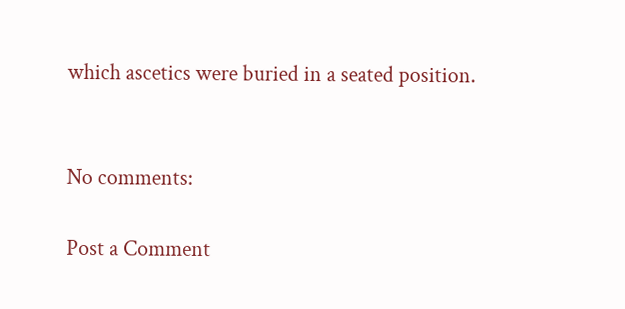which ascetics were buried in a seated position.


No comments:

Post a Comment